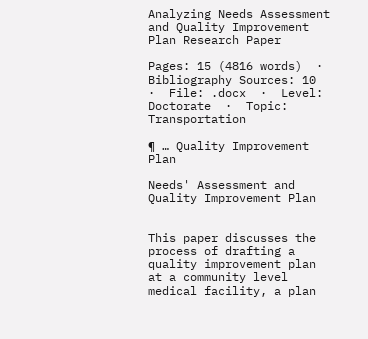Analyzing Needs Assessment and Quality Improvement Plan Research Paper

Pages: 15 (4816 words)  ·  Bibliography Sources: 10  ·  File: .docx  ·  Level: Doctorate  ·  Topic: Transportation

¶ … Quality Improvement Plan

Needs' Assessment and Quality Improvement Plan


This paper discusses the process of drafting a quality improvement plan at a community level medical facility, a plan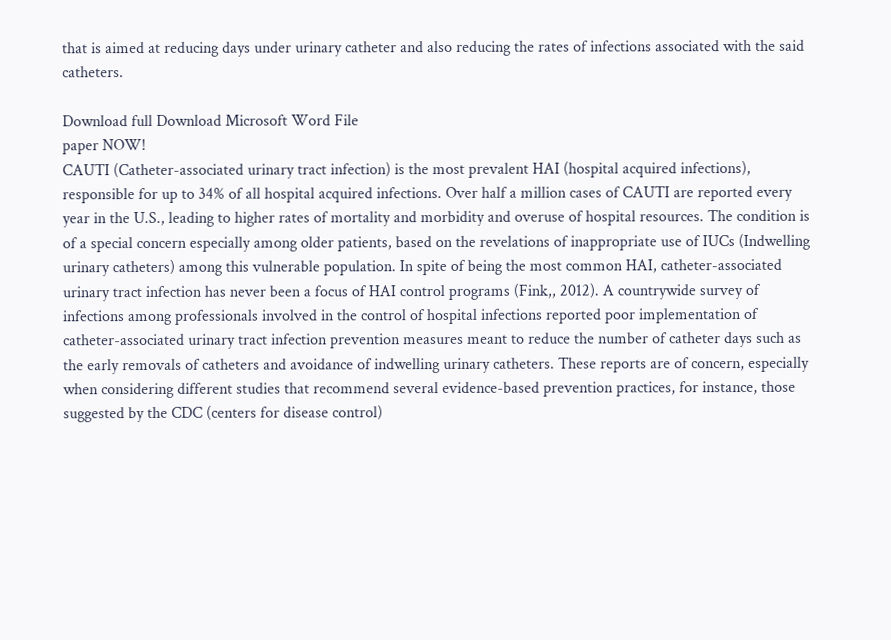that is aimed at reducing days under urinary catheter and also reducing the rates of infections associated with the said catheters.

Download full Download Microsoft Word File
paper NOW!
CAUTI (Catheter-associated urinary tract infection) is the most prevalent HAI (hospital acquired infections), responsible for up to 34% of all hospital acquired infections. Over half a million cases of CAUTI are reported every year in the U.S., leading to higher rates of mortality and morbidity and overuse of hospital resources. The condition is of a special concern especially among older patients, based on the revelations of inappropriate use of IUCs (Indwelling urinary catheters) among this vulnerable population. In spite of being the most common HAI, catheter-associated urinary tract infection has never been a focus of HAI control programs (Fink,, 2012). A countrywide survey of infections among professionals involved in the control of hospital infections reported poor implementation of catheter-associated urinary tract infection prevention measures meant to reduce the number of catheter days such as the early removals of catheters and avoidance of indwelling urinary catheters. These reports are of concern, especially when considering different studies that recommend several evidence-based prevention practices, for instance, those suggested by the CDC (centers for disease control)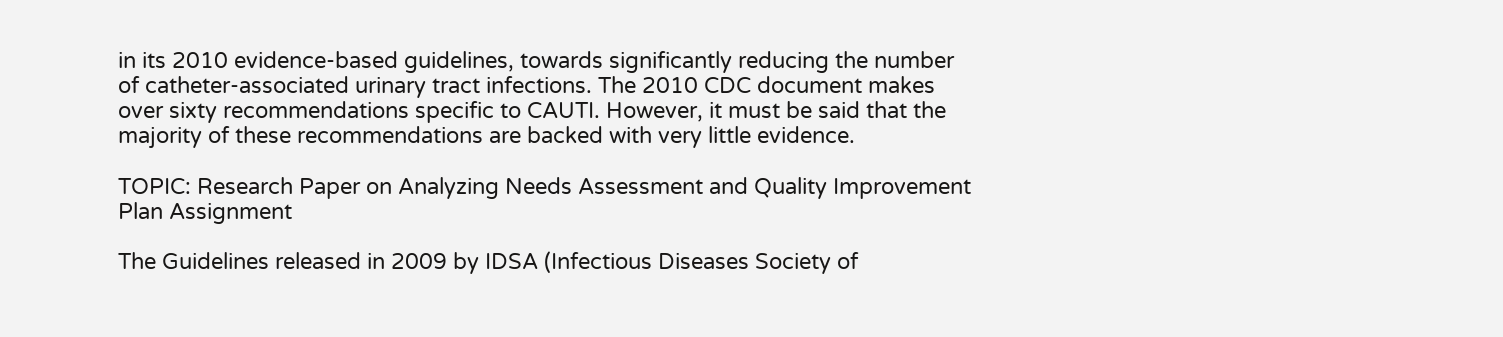in its 2010 evidence-based guidelines, towards significantly reducing the number of catheter-associated urinary tract infections. The 2010 CDC document makes over sixty recommendations specific to CAUTI. However, it must be said that the majority of these recommendations are backed with very little evidence.

TOPIC: Research Paper on Analyzing Needs Assessment and Quality Improvement Plan Assignment

The Guidelines released in 2009 by IDSA (Infectious Diseases Society of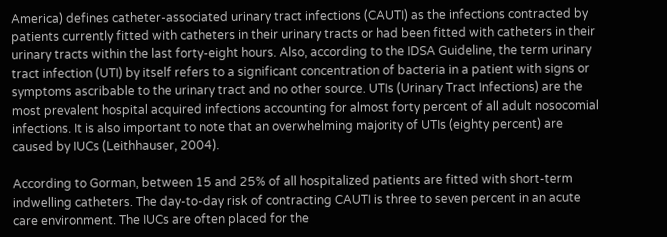America) defines catheter-associated urinary tract infections (CAUTI) as the infections contracted by patients currently fitted with catheters in their urinary tracts or had been fitted with catheters in their urinary tracts within the last forty-eight hours. Also, according to the IDSA Guideline, the term urinary tract infection (UTI) by itself refers to a significant concentration of bacteria in a patient with signs or symptoms ascribable to the urinary tract and no other source. UTIs (Urinary Tract Infections) are the most prevalent hospital acquired infections accounting for almost forty percent of all adult nosocomial infections. It is also important to note that an overwhelming majority of UTIs (eighty percent) are caused by IUCs (Leithhauser, 2004).

According to Gorman, between 15 and 25% of all hospitalized patients are fitted with short-term indwelling catheters. The day-to-day risk of contracting CAUTI is three to seven percent in an acute care environment. The IUCs are often placed for the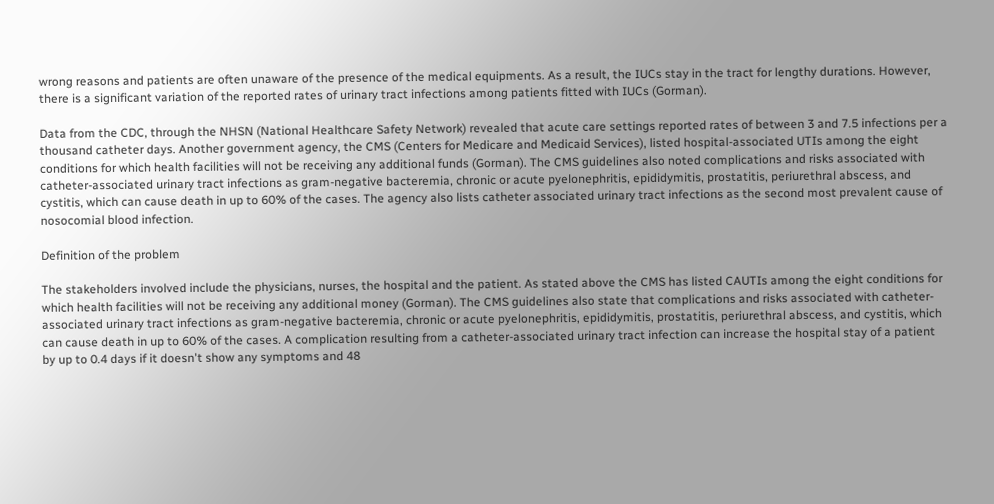wrong reasons and patients are often unaware of the presence of the medical equipments. As a result, the IUCs stay in the tract for lengthy durations. However, there is a significant variation of the reported rates of urinary tract infections among patients fitted with IUCs (Gorman).

Data from the CDC, through the NHSN (National Healthcare Safety Network) revealed that acute care settings reported rates of between 3 and 7.5 infections per a thousand catheter days. Another government agency, the CMS (Centers for Medicare and Medicaid Services), listed hospital-associated UTIs among the eight conditions for which health facilities will not be receiving any additional funds (Gorman). The CMS guidelines also noted complications and risks associated with catheter-associated urinary tract infections as gram-negative bacteremia, chronic or acute pyelonephritis, epididymitis, prostatitis, periurethral abscess, and cystitis, which can cause death in up to 60% of the cases. The agency also lists catheter associated urinary tract infections as the second most prevalent cause of nosocomial blood infection.

Definition of the problem

The stakeholders involved include the physicians, nurses, the hospital and the patient. As stated above the CMS has listed CAUTIs among the eight conditions for which health facilities will not be receiving any additional money (Gorman). The CMS guidelines also state that complications and risks associated with catheter-associated urinary tract infections as gram-negative bacteremia, chronic or acute pyelonephritis, epididymitis, prostatitis, periurethral abscess, and cystitis, which can cause death in up to 60% of the cases. A complication resulting from a catheter-associated urinary tract infection can increase the hospital stay of a patient by up to 0.4 days if it doesn't show any symptoms and 48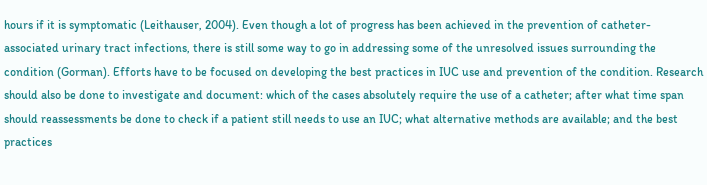hours if it is symptomatic (Leithauser, 2004). Even though a lot of progress has been achieved in the prevention of catheter-associated urinary tract infections, there is still some way to go in addressing some of the unresolved issues surrounding the condition (Gorman). Efforts have to be focused on developing the best practices in IUC use and prevention of the condition. Research should also be done to investigate and document: which of the cases absolutely require the use of a catheter; after what time span should reassessments be done to check if a patient still needs to use an IUC; what alternative methods are available; and the best practices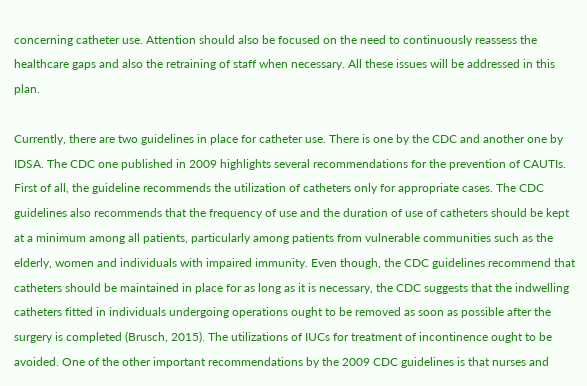concerning catheter use. Attention should also be focused on the need to continuously reassess the healthcare gaps and also the retraining of staff when necessary. All these issues will be addressed in this plan.

Currently, there are two guidelines in place for catheter use. There is one by the CDC and another one by IDSA. The CDC one published in 2009 highlights several recommendations for the prevention of CAUTIs. First of all, the guideline recommends the utilization of catheters only for appropriate cases. The CDC guidelines also recommends that the frequency of use and the duration of use of catheters should be kept at a minimum among all patients, particularly among patients from vulnerable communities such as the elderly, women and individuals with impaired immunity. Even though, the CDC guidelines recommend that catheters should be maintained in place for as long as it is necessary, the CDC suggests that the indwelling catheters fitted in individuals undergoing operations ought to be removed as soon as possible after the surgery is completed (Brusch, 2015). The utilizations of IUCs for treatment of incontinence ought to be avoided. One of the other important recommendations by the 2009 CDC guidelines is that nurses and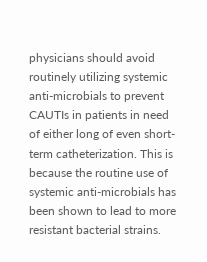physicians should avoid routinely utilizing systemic anti-microbials to prevent CAUTIs in patients in need of either long of even short-term catheterization. This is because the routine use of systemic anti-microbials has been shown to lead to more resistant bacterial strains.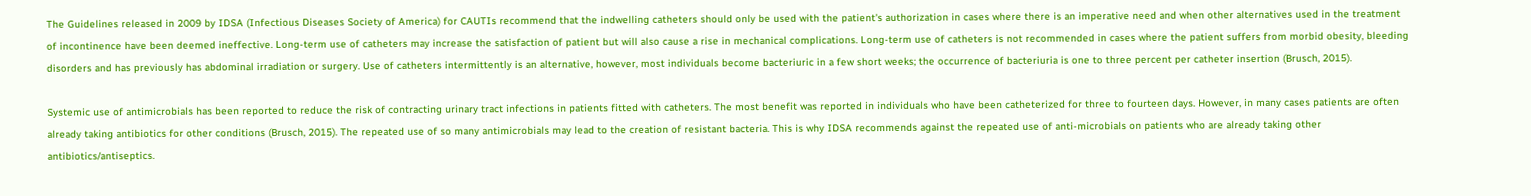The Guidelines released in 2009 by IDSA (Infectious Diseases Society of America) for CAUTIs recommend that the indwelling catheters should only be used with the patient's authorization in cases where there is an imperative need and when other alternatives used in the treatment of incontinence have been deemed ineffective. Long-term use of catheters may increase the satisfaction of patient but will also cause a rise in mechanical complications. Long-term use of catheters is not recommended in cases where the patient suffers from morbid obesity, bleeding disorders and has previously has abdominal irradiation or surgery. Use of catheters intermittently is an alternative, however, most individuals become bacteriuric in a few short weeks; the occurrence of bacteriuria is one to three percent per catheter insertion (Brusch, 2015).

Systemic use of antimicrobials has been reported to reduce the risk of contracting urinary tract infections in patients fitted with catheters. The most benefit was reported in individuals who have been catheterized for three to fourteen days. However, in many cases patients are often already taking antibiotics for other conditions (Brusch, 2015). The repeated use of so many antimicrobials may lead to the creation of resistant bacteria. This is why IDSA recommends against the repeated use of anti-microbials on patients who are already taking other antibiotics/antiseptics.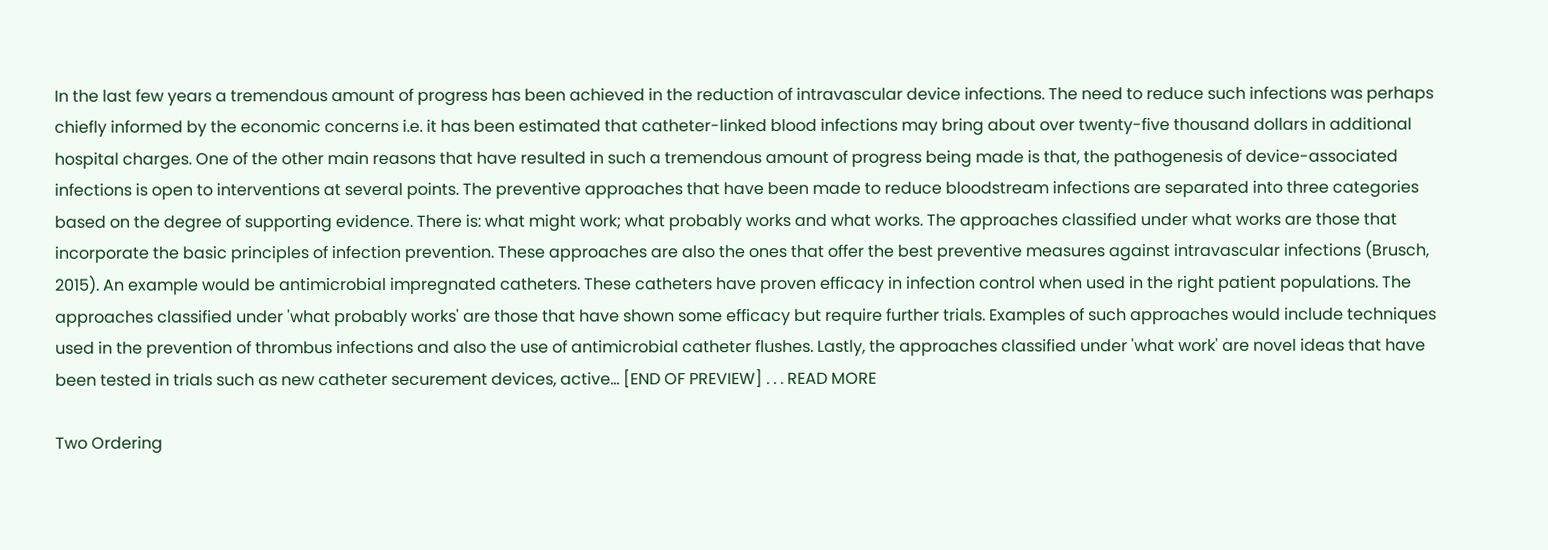In the last few years a tremendous amount of progress has been achieved in the reduction of intravascular device infections. The need to reduce such infections was perhaps chiefly informed by the economic concerns i.e. it has been estimated that catheter-linked blood infections may bring about over twenty-five thousand dollars in additional hospital charges. One of the other main reasons that have resulted in such a tremendous amount of progress being made is that, the pathogenesis of device-associated infections is open to interventions at several points. The preventive approaches that have been made to reduce bloodstream infections are separated into three categories based on the degree of supporting evidence. There is: what might work; what probably works and what works. The approaches classified under what works are those that incorporate the basic principles of infection prevention. These approaches are also the ones that offer the best preventive measures against intravascular infections (Brusch, 2015). An example would be antimicrobial impregnated catheters. These catheters have proven efficacy in infection control when used in the right patient populations. The approaches classified under 'what probably works' are those that have shown some efficacy but require further trials. Examples of such approaches would include techniques used in the prevention of thrombus infections and also the use of antimicrobial catheter flushes. Lastly, the approaches classified under 'what work' are novel ideas that have been tested in trials such as new catheter securement devices, active… [END OF PREVIEW] . . . READ MORE

Two Ordering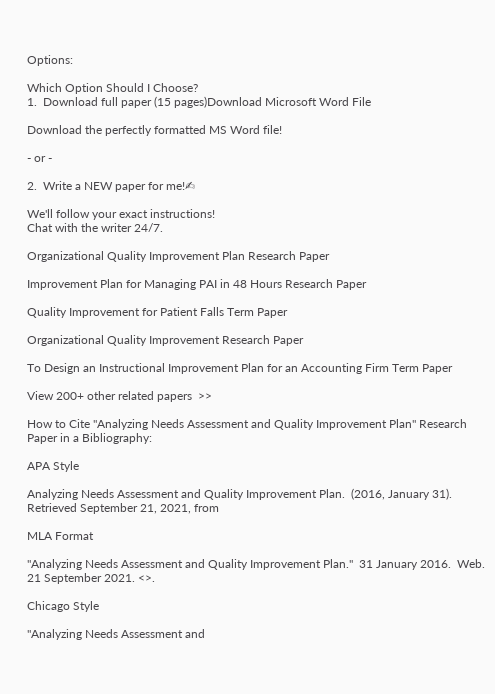Options:

Which Option Should I Choose?
1.  Download full paper (15 pages)Download Microsoft Word File

Download the perfectly formatted MS Word file!

- or -

2.  Write a NEW paper for me!✍

We'll follow your exact instructions!
Chat with the writer 24/7.

Organizational Quality Improvement Plan Research Paper

Improvement Plan for Managing PAI in 48 Hours Research Paper

Quality Improvement for Patient Falls Term Paper

Organizational Quality Improvement Research Paper

To Design an Instructional Improvement Plan for an Accounting Firm Term Paper

View 200+ other related papers  >>

How to Cite "Analyzing Needs Assessment and Quality Improvement Plan" Research Paper in a Bibliography:

APA Style

Analyzing Needs Assessment and Quality Improvement Plan.  (2016, January 31).  Retrieved September 21, 2021, from

MLA Format

"Analyzing Needs Assessment and Quality Improvement Plan."  31 January 2016.  Web.  21 September 2021. <>.

Chicago Style

"Analyzing Needs Assessment and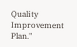Quality Improvement Plan."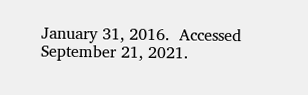January 31, 2016.  Accessed September 21, 2021.